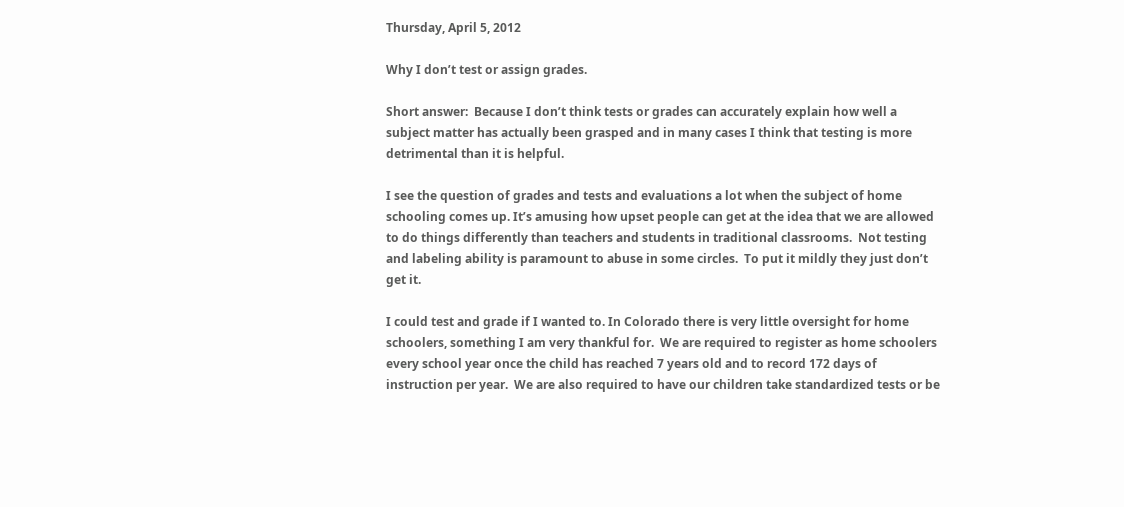Thursday, April 5, 2012

Why I don’t test or assign grades.

Short answer:  Because I don’t think tests or grades can accurately explain how well a subject matter has actually been grasped and in many cases I think that testing is more detrimental than it is helpful.

I see the question of grades and tests and evaluations a lot when the subject of home schooling comes up. It’s amusing how upset people can get at the idea that we are allowed to do things differently than teachers and students in traditional classrooms.  Not testing and labeling ability is paramount to abuse in some circles.  To put it mildly they just don’t get it.

I could test and grade if I wanted to. In Colorado there is very little oversight for home schoolers, something I am very thankful for.  We are required to register as home schoolers every school year once the child has reached 7 years old and to record 172 days of instruction per year.  We are also required to have our children take standardized tests or be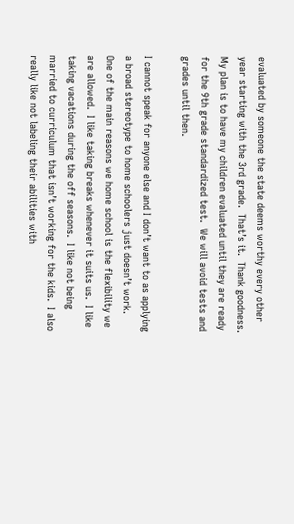evaluated by someone the state deems worthy every other year starting with the 3rd grade.  That’s it.  Thank goodness.  My plan is to have my children evaluated until they are ready for the 9th grade standardized test.  We will avoid tests and grades until then.

I cannot speak for anyone else and I don’t want to as applying a broad stereotype to home schoolers just doesn’t work.   One of the main reasons we home school is the flexibility we are allowed.  I like taking breaks whenever it suits us.  I like taking vacations during the off seasons.  I like not being married to curriculum that isn’t working for the kids.  I also really like not labeling their abilities with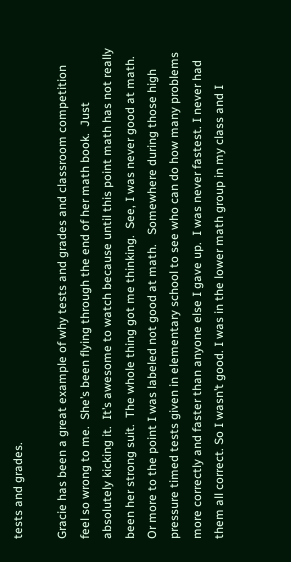tests and grades.

Gracie has been a great example of why tests and grades and classroom competition feel so wrong to me.  She’s been flying through the end of her math book.  Just absolutely kicking it.  It’s awesome to watch because until this point math has not really been her strong suit.  The whole thing got me thinking.  See, I was never good at math. Or more to the point I was labeled not good at math.   Somewhere during those high pressure timed tests given in elementary school to see who can do how many problems more correctly and faster than anyone else I gave up.  I was never fastest. I never had them all correct. So I wasn’t good. I was in the lower math group in my class and I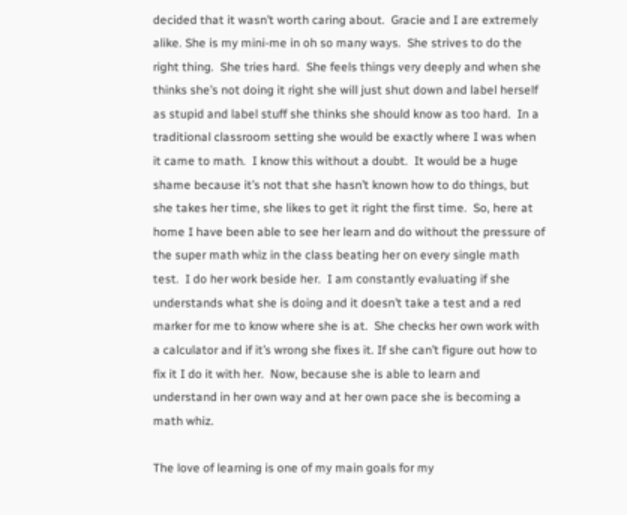decided that it wasn’t worth caring about.  Gracie and I are extremely alike. She is my mini-me in oh so many ways.  She strives to do the right thing.  She tries hard.  She feels things very deeply and when she thinks she’s not doing it right she will just shut down and label herself as stupid and label stuff she thinks she should know as too hard.  In a traditional classroom setting she would be exactly where I was when it came to math.  I know this without a doubt.  It would be a huge shame because it’s not that she hasn’t known how to do things, but she takes her time, she likes to get it right the first time.  So, here at home I have been able to see her learn and do without the pressure of the super math whiz in the class beating her on every single math test.  I do her work beside her.  I am constantly evaluating if she understands what she is doing and it doesn’t take a test and a red marker for me to know where she is at.  She checks her own work with a calculator and if it’s wrong she fixes it. If she can’t figure out how to fix it I do it with her.  Now, because she is able to learn and understand in her own way and at her own pace she is becoming a math whiz.

The love of learning is one of my main goals for my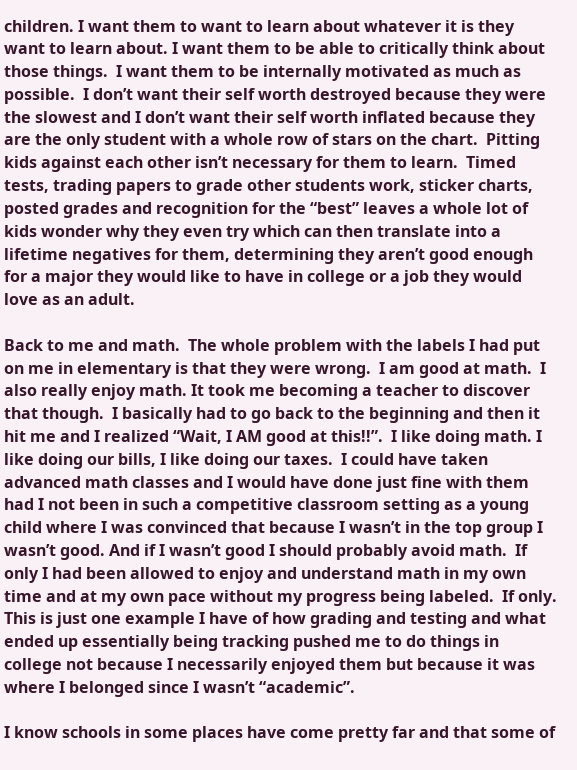children. I want them to want to learn about whatever it is they want to learn about. I want them to be able to critically think about those things.  I want them to be internally motivated as much as possible.  I don’t want their self worth destroyed because they were the slowest and I don’t want their self worth inflated because they are the only student with a whole row of stars on the chart.  Pitting kids against each other isn’t necessary for them to learn.  Timed tests, trading papers to grade other students work, sticker charts, posted grades and recognition for the “best” leaves a whole lot of kids wonder why they even try which can then translate into a lifetime negatives for them, determining they aren’t good enough for a major they would like to have in college or a job they would love as an adult.

Back to me and math.  The whole problem with the labels I had put on me in elementary is that they were wrong.  I am good at math.  I also really enjoy math. It took me becoming a teacher to discover that though.  I basically had to go back to the beginning and then it hit me and I realized “Wait, I AM good at this!!”.  I like doing math. I like doing our bills, I like doing our taxes.  I could have taken advanced math classes and I would have done just fine with them had I not been in such a competitive classroom setting as a young child where I was convinced that because I wasn’t in the top group I wasn’t good. And if I wasn’t good I should probably avoid math.  If only I had been allowed to enjoy and understand math in my own time and at my own pace without my progress being labeled.  If only.  This is just one example I have of how grading and testing and what ended up essentially being tracking pushed me to do things in college not because I necessarily enjoyed them but because it was where I belonged since I wasn’t “academic”.

I know schools in some places have come pretty far and that some of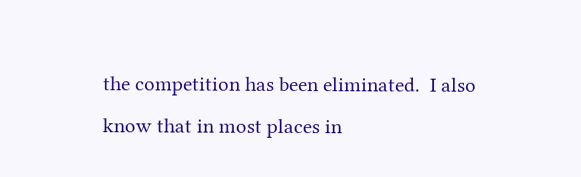the competition has been eliminated.  I also know that in most places in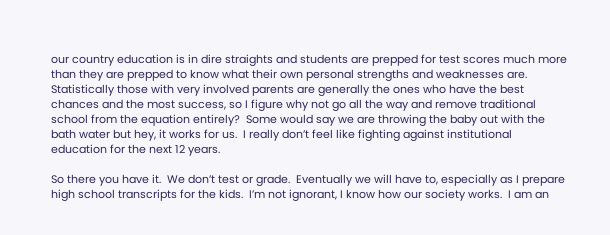our country education is in dire straights and students are prepped for test scores much more than they are prepped to know what their own personal strengths and weaknesses are.  Statistically those with very involved parents are generally the ones who have the best chances and the most success, so I figure why not go all the way and remove traditional school from the equation entirely?  Some would say we are throwing the baby out with the bath water but hey, it works for us.  I really don’t feel like fighting against institutional education for the next 12 years.

So there you have it.  We don’t test or grade.  Eventually we will have to, especially as I prepare high school transcripts for the kids.  I’m not ignorant, I know how our society works.  I am an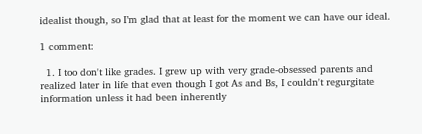idealist though, so I’m glad that at least for the moment we can have our ideal.

1 comment:

  1. I too don't like grades. I grew up with very grade-obsessed parents and realized later in life that even though I got As and Bs, I couldn't regurgitate information unless it had been inherently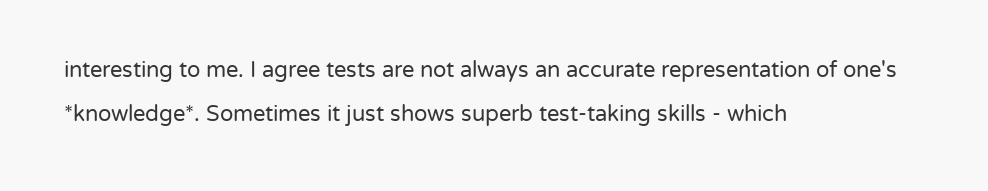interesting to me. I agree tests are not always an accurate representation of one's *knowledge*. Sometimes it just shows superb test-taking skills - which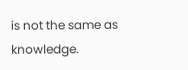is not the same as knowledge.